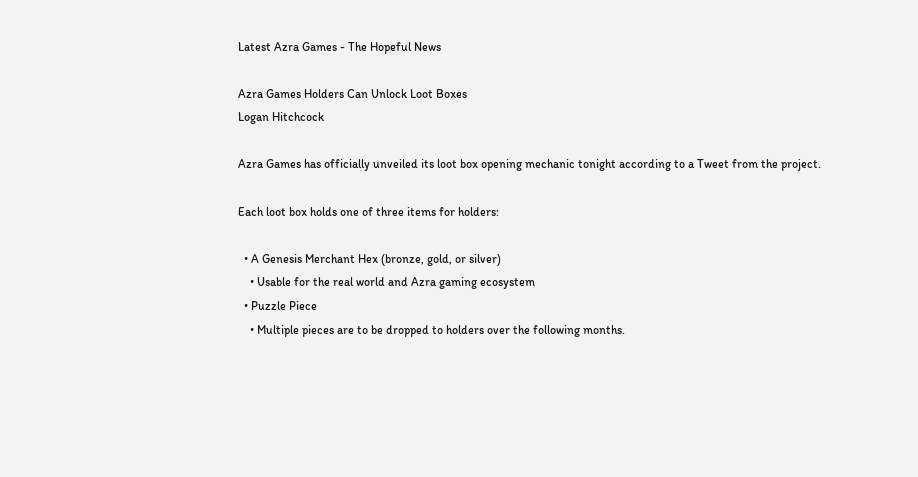Latest Azra Games - The Hopeful News

Azra Games Holders Can Unlock Loot Boxes
Logan Hitchcock

Azra Games has officially unveiled its loot box opening mechanic tonight according to a Tweet from the project.

Each loot box holds one of three items for holders:

  • A Genesis Merchant Hex (bronze, gold, or silver)
    • Usable for the real world and Azra gaming ecosystem
  • Puzzle Piece
    • Multiple pieces are to be dropped to holders over the following months.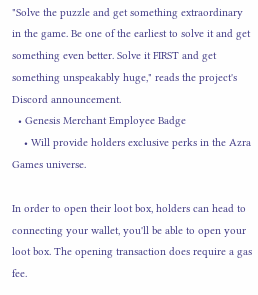"Solve the puzzle and get something extraordinary in the game. Be one of the earliest to solve it and get something even better. Solve it FIRST and get something unspeakably huge," reads the project's Discord announcement.
  • Genesis Merchant Employee Badge
    • Will provide holders exclusive perks in the Azra Games universe.

In order to open their loot box, holders can head to connecting your wallet, you'll be able to open your loot box. The opening transaction does require a gas fee.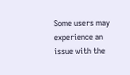Some users may experience an issue with the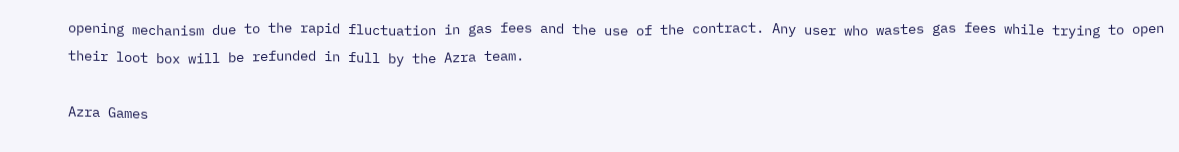opening mechanism due to the rapid fluctuation in gas fees and the use of the contract. Any user who wastes gas fees while trying to open their loot box will be refunded in full by the Azra team.

Azra Games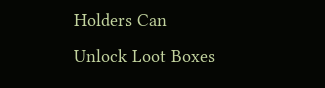Holders Can Unlock Loot Boxes